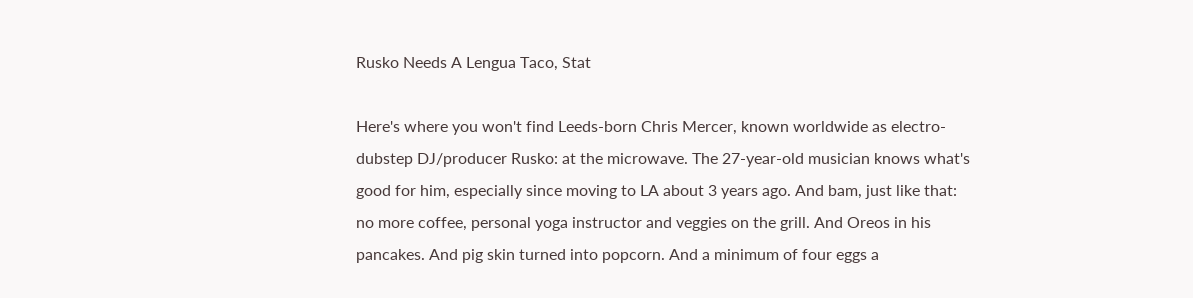Rusko Needs A Lengua Taco, Stat

Here's where you won't find Leeds-born Chris Mercer, known worldwide as electro-dubstep DJ/producer Rusko: at the microwave. The 27-year-old musician knows what's good for him, especially since moving to LA about 3 years ago. And bam, just like that: no more coffee, personal yoga instructor and veggies on the grill. And Oreos in his pancakes. And pig skin turned into popcorn. And a minimum of four eggs a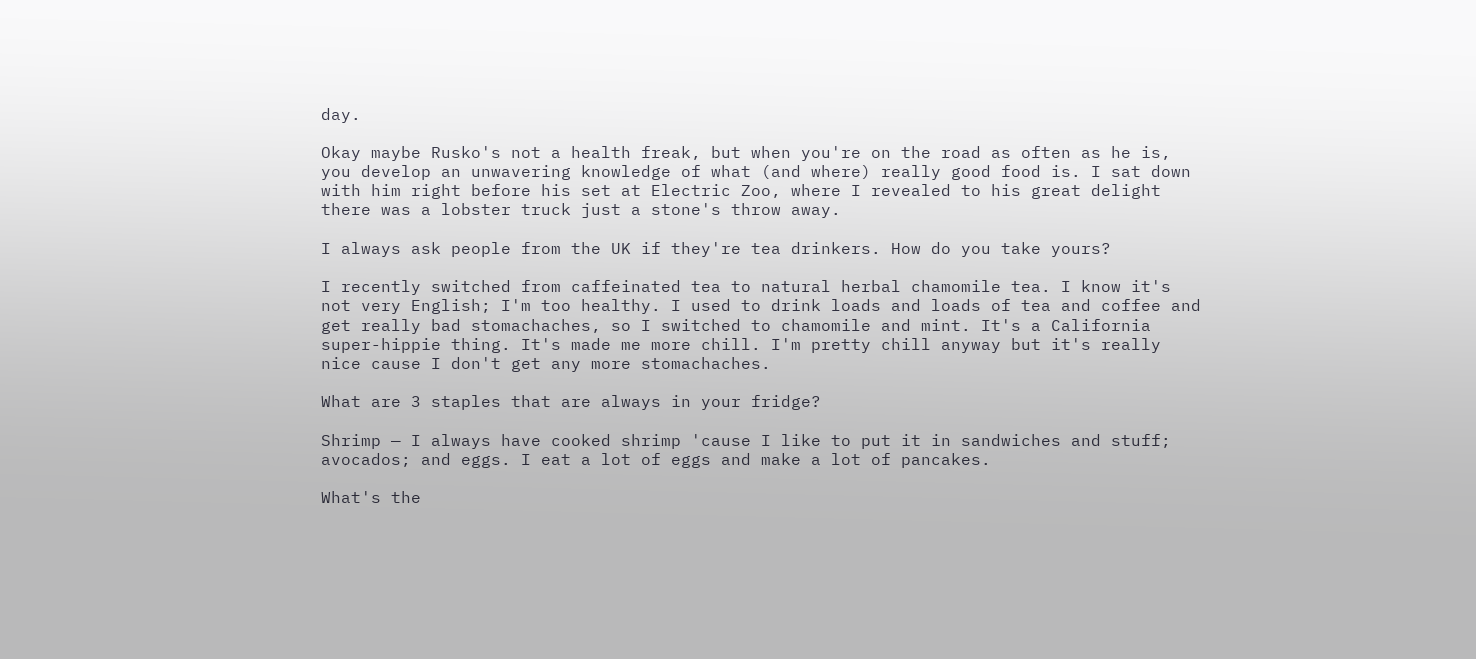day.

Okay maybe Rusko's not a health freak, but when you're on the road as often as he is, you develop an unwavering knowledge of what (and where) really good food is. I sat down with him right before his set at Electric Zoo, where I revealed to his great delight there was a lobster truck just a stone's throw away.

I always ask people from the UK if they're tea drinkers. How do you take yours?

I recently switched from caffeinated tea to natural herbal chamomile tea. I know it's not very English; I'm too healthy. I used to drink loads and loads of tea and coffee and get really bad stomachaches, so I switched to chamomile and mint. It's a California super-hippie thing. It's made me more chill. I'm pretty chill anyway but it's really nice cause I don't get any more stomachaches.

What are 3 staples that are always in your fridge?

Shrimp — I always have cooked shrimp 'cause I like to put it in sandwiches and stuff; avocados; and eggs. I eat a lot of eggs and make a lot of pancakes.

What's the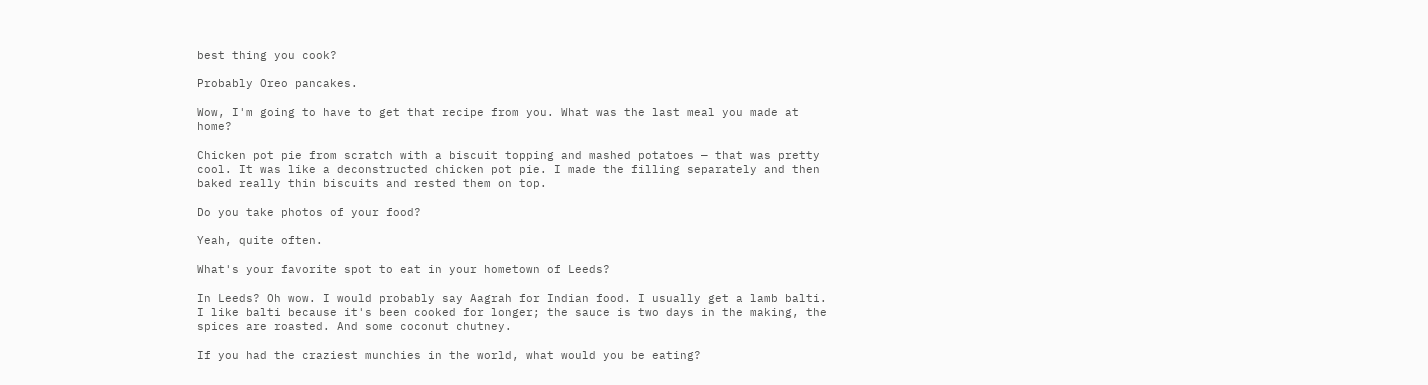best thing you cook?

Probably Oreo pancakes.

Wow, I'm going to have to get that recipe from you. What was the last meal you made at home?

Chicken pot pie from scratch with a biscuit topping and mashed potatoes — that was pretty cool. It was like a deconstructed chicken pot pie. I made the filling separately and then baked really thin biscuits and rested them on top.

Do you take photos of your food?

Yeah, quite often.

What's your favorite spot to eat in your hometown of Leeds?

In Leeds? Oh wow. I would probably say Aagrah for Indian food. I usually get a lamb balti. I like balti because it's been cooked for longer; the sauce is two days in the making, the spices are roasted. And some coconut chutney.

If you had the craziest munchies in the world, what would you be eating?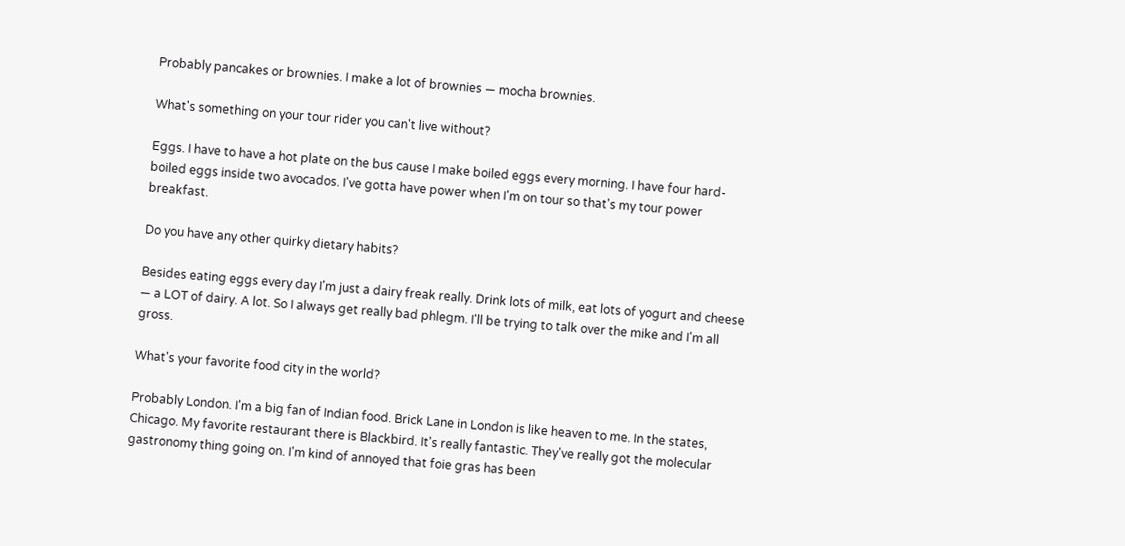Probably pancakes or brownies. I make a lot of brownies — mocha brownies.

What's something on your tour rider you can't live without?

Eggs. I have to have a hot plate on the bus cause I make boiled eggs every morning. I have four hard-boiled eggs inside two avocados. I've gotta have power when I'm on tour so that's my tour power breakfast.

Do you have any other quirky dietary habits?

Besides eating eggs every day I'm just a dairy freak really. Drink lots of milk, eat lots of yogurt and cheese — a LOT of dairy. A lot. So I always get really bad phlegm. I'll be trying to talk over the mike and I'm all gross.

What's your favorite food city in the world?

Probably London. I'm a big fan of Indian food. Brick Lane in London is like heaven to me. In the states, Chicago. My favorite restaurant there is Blackbird. It's really fantastic. They've really got the molecular gastronomy thing going on. I'm kind of annoyed that foie gras has been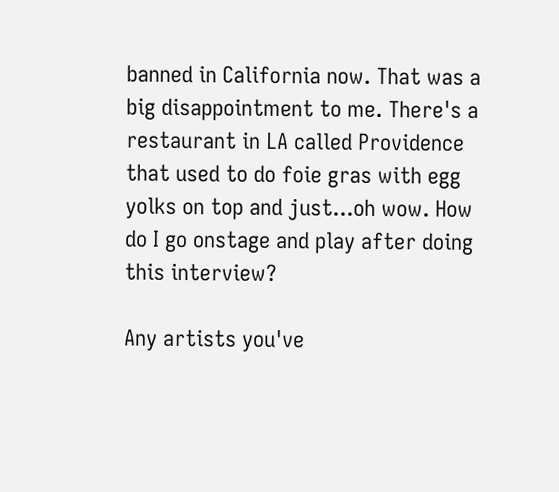banned in California now. That was a big disappointment to me. There's a restaurant in LA called Providence that used to do foie gras with egg yolks on top and just...oh wow. How do I go onstage and play after doing this interview?

Any artists you've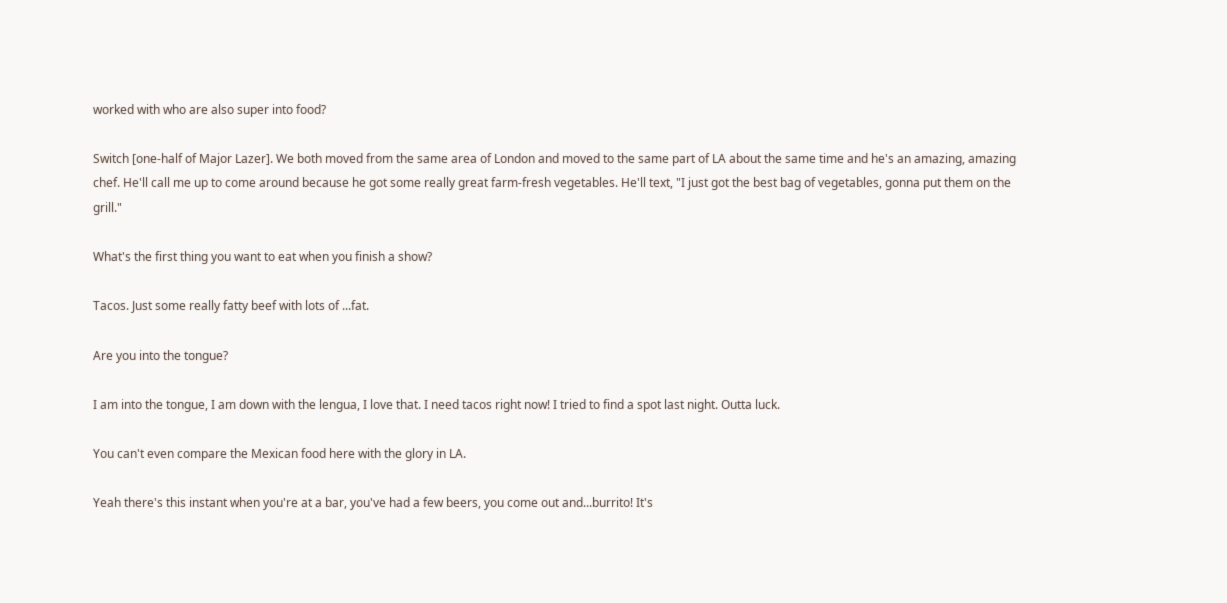worked with who are also super into food?

Switch [one-half of Major Lazer]. We both moved from the same area of London and moved to the same part of LA about the same time and he's an amazing, amazing chef. He'll call me up to come around because he got some really great farm-fresh vegetables. He'll text, "I just got the best bag of vegetables, gonna put them on the grill."

What's the first thing you want to eat when you finish a show?

Tacos. Just some really fatty beef with lots of ...fat.

Are you into the tongue?

I am into the tongue, I am down with the lengua, I love that. I need tacos right now! I tried to find a spot last night. Outta luck.

You can't even compare the Mexican food here with the glory in LA.

Yeah there's this instant when you're at a bar, you've had a few beers, you come out and...burrito! It's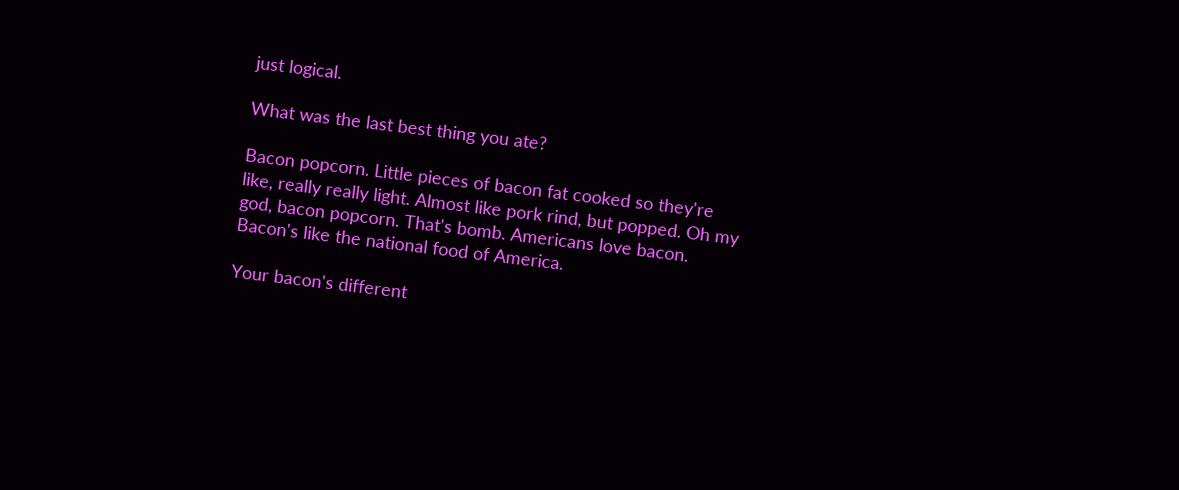just logical.

What was the last best thing you ate?

Bacon popcorn. Little pieces of bacon fat cooked so they're like, really really light. Almost like pork rind, but popped. Oh my god, bacon popcorn. That's bomb. Americans love bacon. Bacon's like the national food of America.

Your bacon's different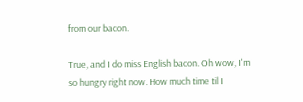from our bacon.

True, and I do miss English bacon. Oh wow, I'm so hungry right now. How much time til I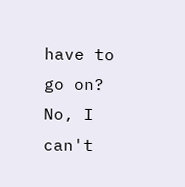have to go on? No, I can't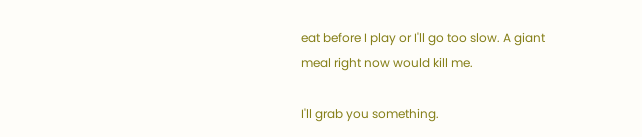eat before I play or I'll go too slow. A giant meal right now would kill me.

I'll grab you something.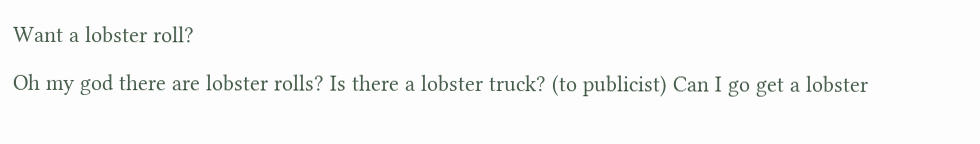Want a lobster roll?

Oh my god there are lobster rolls? Is there a lobster truck? (to publicist) Can I go get a lobster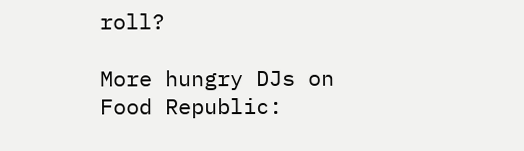roll?

More hungry DJs on Food Republic: